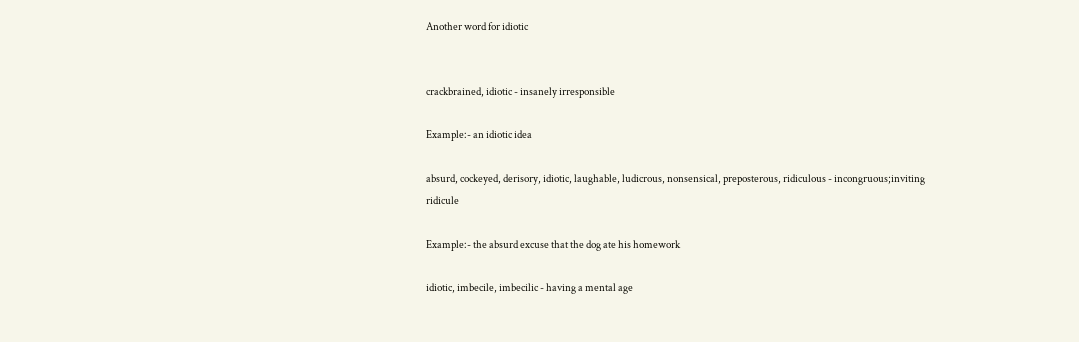Another word for idiotic


crackbrained, idiotic - insanely irresponsible

Example:- an idiotic idea

absurd, cockeyed, derisory, idiotic, laughable, ludicrous, nonsensical, preposterous, ridiculous - incongruous;inviting ridicule

Example:- the absurd excuse that the dog ate his homework

idiotic, imbecile, imbecilic - having a mental age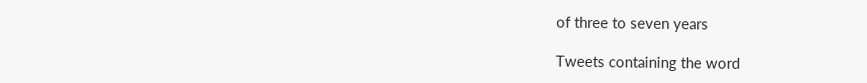of three to seven years

Tweets containing the word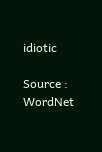idiotic

Source : WordNet